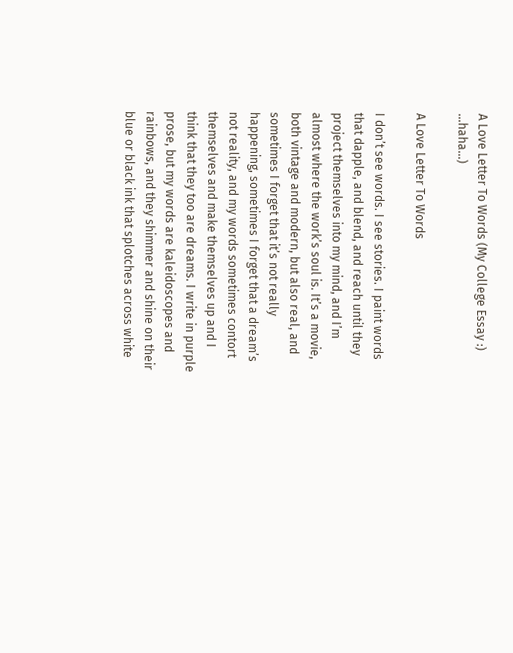A Love Letter To Words (My College Essay :) …haha…)

A Love Letter To Words

I don’t see words. I see stories. I paint words that dapple, and blend, and reach until they project themselves into my mind, and I’m almost where the work’s soul is. It’s a movie, both vintage and modern, but also real, and sometimes I forget that it’s not really happening, sometimes I forget that a dream’s not reality, and my words sometimes contort themselves and make themselves up and I think that they too are dreams. I write in purple prose, but my words are kaleidoscopes and rainbows, and they shimmer and shine on their blue or black ink that splotches across white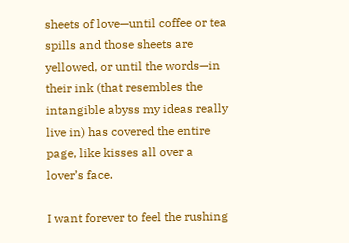sheets of love—until coffee or tea spills and those sheets are yellowed, or until the words—in their ink (that resembles the intangible abyss my ideas really live in) has covered the entire page, like kisses all over a lover’s face.

I want forever to feel the rushing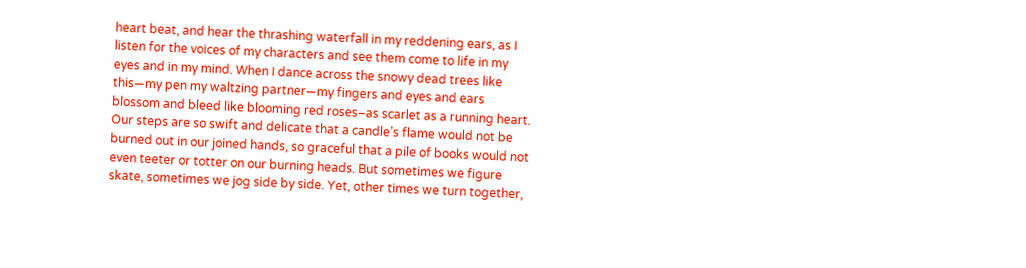heart beat, and hear the thrashing waterfall in my reddening ears, as I listen for the voices of my characters and see them come to life in my eyes and in my mind. When I dance across the snowy dead trees like this—my pen my waltzing partner—my fingers and eyes and ears blossom and bleed like blooming red roses–as scarlet as a running heart. Our steps are so swift and delicate that a candle’s flame would not be burned out in our joined hands, so graceful that a pile of books would not even teeter or totter on our burning heads. But sometimes we figure skate, sometimes we jog side by side. Yet, other times we turn together,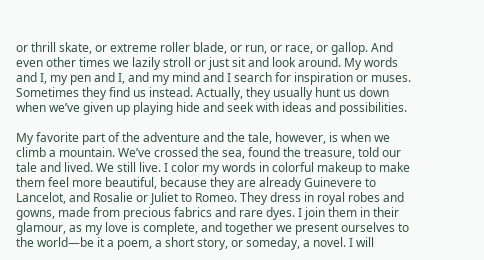or thrill skate, or extreme roller blade, or run, or race, or gallop. And even other times we lazily stroll or just sit and look around. My words and I, my pen and I, and my mind and I search for inspiration or muses. Sometimes they find us instead. Actually, they usually hunt us down when we’ve given up playing hide and seek with ideas and possibilities.

My favorite part of the adventure and the tale, however, is when we climb a mountain. We’ve crossed the sea, found the treasure, told our tale and lived. We still live. I color my words in colorful makeup to make them feel more beautiful, because they are already Guinevere to Lancelot, and Rosalie or Juliet to Romeo. They dress in royal robes and gowns, made from precious fabrics and rare dyes. I join them in their glamour, as my love is complete, and together we present ourselves to the world—be it a poem, a short story, or someday, a novel. I will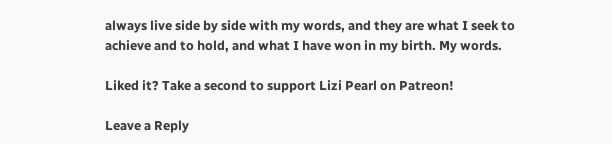always live side by side with my words, and they are what I seek to achieve and to hold, and what I have won in my birth. My words.

Liked it? Take a second to support Lizi Pearl on Patreon!

Leave a Reply